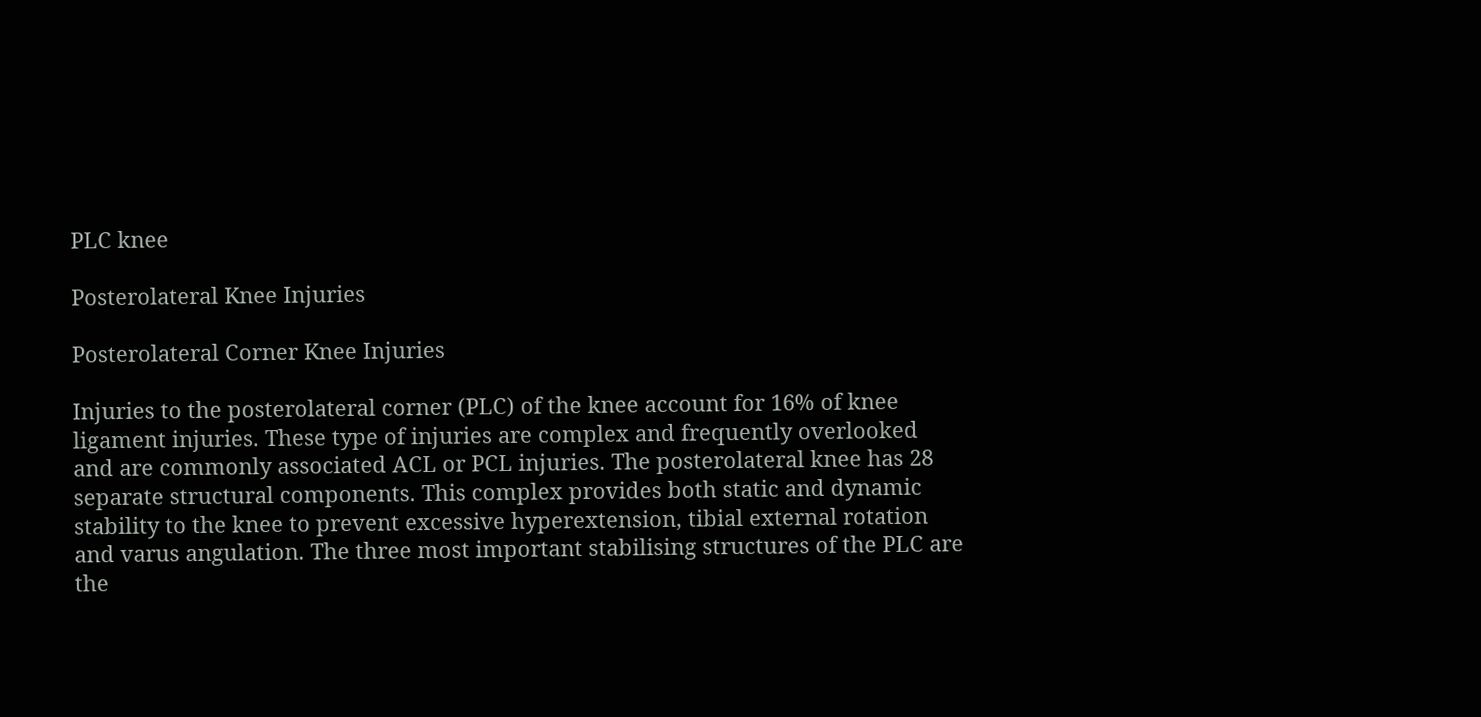PLC knee

Posterolateral Knee Injuries

Posterolateral Corner Knee Injuries

Injuries to the posterolateral corner (PLC) of the knee account for 16% of knee ligament injuries. These type of injuries are complex and frequently overlooked and are commonly associated ACL or PCL injuries. The posterolateral knee has 28 separate structural components. This complex provides both static and dynamic stability to the knee to prevent excessive hyperextension, tibial external rotation and varus angulation. The three most important stabilising structures of the PLC are the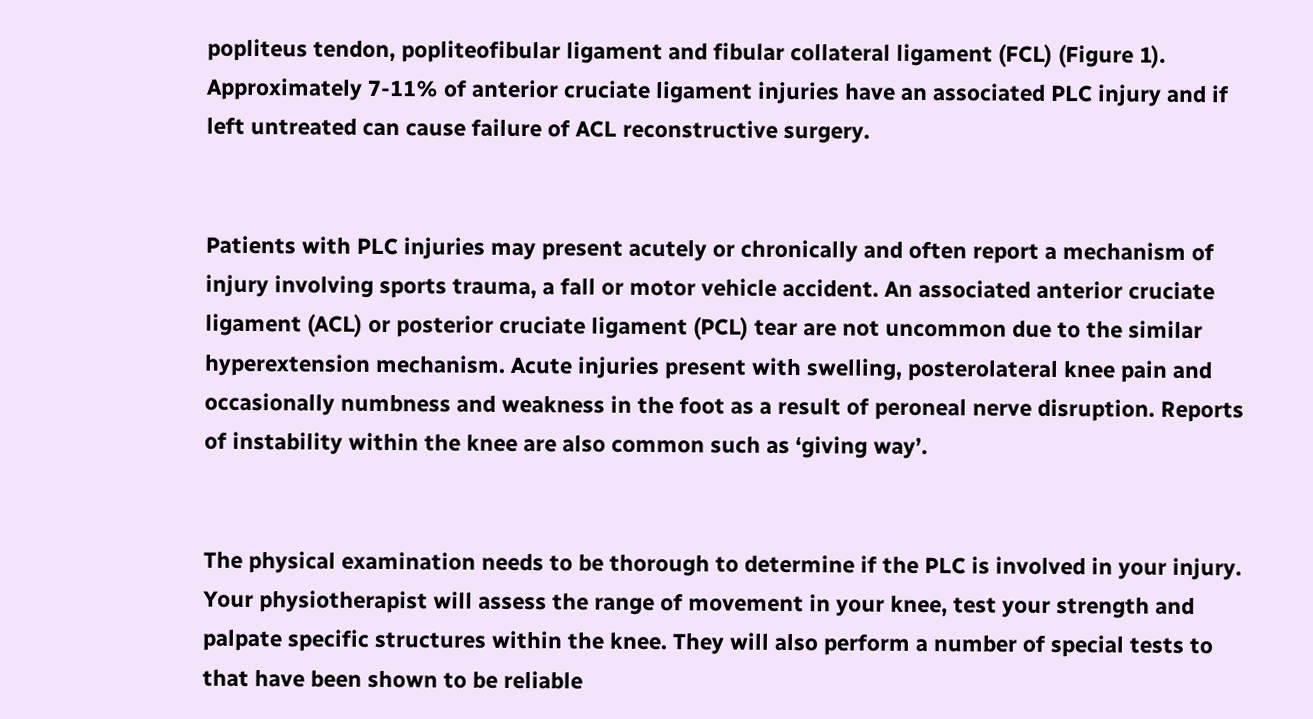popliteus tendon, popliteofibular ligament and fibular collateral ligament (FCL) (Figure 1). Approximately 7-11% of anterior cruciate ligament injuries have an associated PLC injury and if left untreated can cause failure of ACL reconstructive surgery.


Patients with PLC injuries may present acutely or chronically and often report a mechanism of injury involving sports trauma, a fall or motor vehicle accident. An associated anterior cruciate ligament (ACL) or posterior cruciate ligament (PCL) tear are not uncommon due to the similar hyperextension mechanism. Acute injuries present with swelling, posterolateral knee pain and occasionally numbness and weakness in the foot as a result of peroneal nerve disruption. Reports of instability within the knee are also common such as ‘giving way’.


The physical examination needs to be thorough to determine if the PLC is involved in your injury. Your physiotherapist will assess the range of movement in your knee, test your strength and palpate specific structures within the knee. They will also perform a number of special tests to that have been shown to be reliable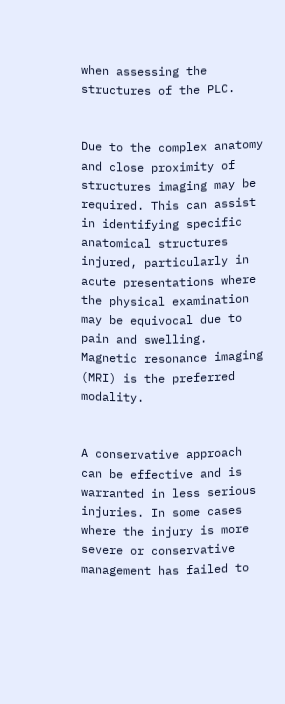when assessing the structures of the PLC.


Due to the complex anatomy and close proximity of structures imaging may be required. This can assist in identifying specific anatomical structures injured, particularly in acute presentations where the physical examination may be equivocal due to pain and swelling. Magnetic resonance imaging (MRI) is the preferred modality.


A conservative approach can be effective and is warranted in less serious injuries. In some cases where the injury is more severe or conservative management has failed to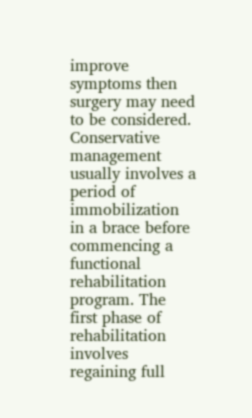improve symptoms then surgery may need to be considered. Conservative management usually involves a period of immobilization in a brace before commencing a functional rehabilitation program. The first phase of rehabilitation involves regaining full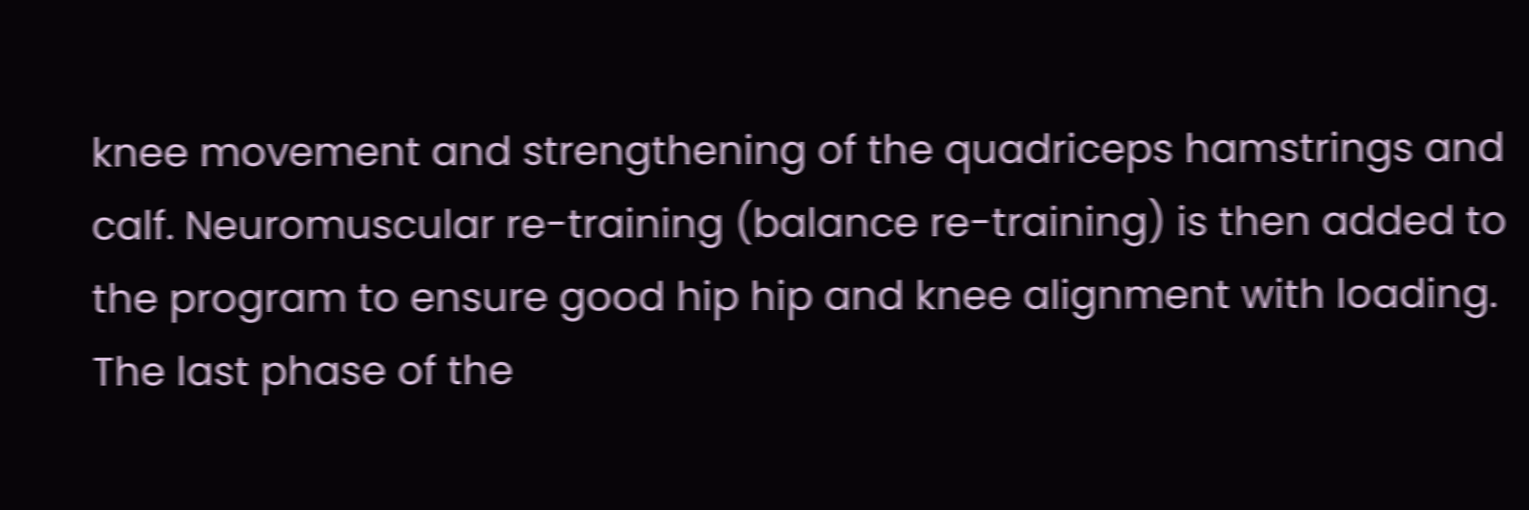knee movement and strengthening of the quadriceps hamstrings and calf. Neuromuscular re-training (balance re-training) is then added to the program to ensure good hip hip and knee alignment with loading. The last phase of the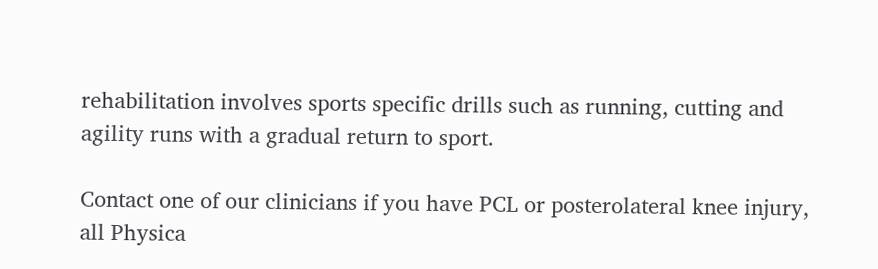rehabilitation involves sports specific drills such as running, cutting and agility runs with a gradual return to sport.

Contact one of our clinicians if you have PCL or posterolateral knee injury, all Physica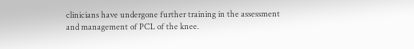clinicians have undergone further training in the assessment and management of PCL of the knee.